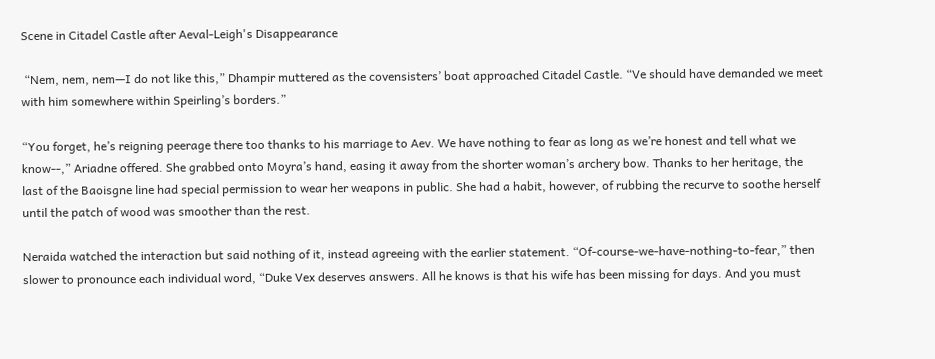Scene in Citadel Castle after Aeval-Leigh's Disappearance

 “Nem, nem, nem—I do not like this,” Dhampir muttered as the covensisters’ boat approached Citadel Castle. “Ve should have demanded we meet with him somewhere within Speirling’s borders.”

“You forget, he’s reigning peerage there too thanks to his marriage to Aev. We have nothing to fear as long as we’re honest and tell what we know--,” Ariadne offered. She grabbed onto Moyra’s hand, easing it away from the shorter woman’s archery bow. Thanks to her heritage, the last of the Baoisgne line had special permission to wear her weapons in public. She had a habit, however, of rubbing the recurve to soothe herself until the patch of wood was smoother than the rest.

Neraida watched the interaction but said nothing of it, instead agreeing with the earlier statement. “Of-course-we-have-nothing-to-fear,” then slower to pronounce each individual word, “Duke Vex deserves answers. All he knows is that his wife has been missing for days. And you must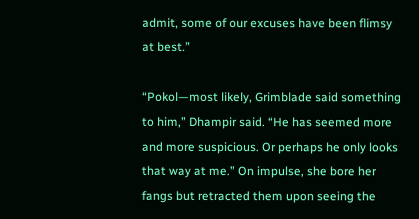admit, some of our excuses have been flimsy at best.”

“Pokol—most likely, Grimblade said something to him,” Dhampir said. “He has seemed more and more suspicious. Or perhaps he only looks that way at me.” On impulse, she bore her fangs but retracted them upon seeing the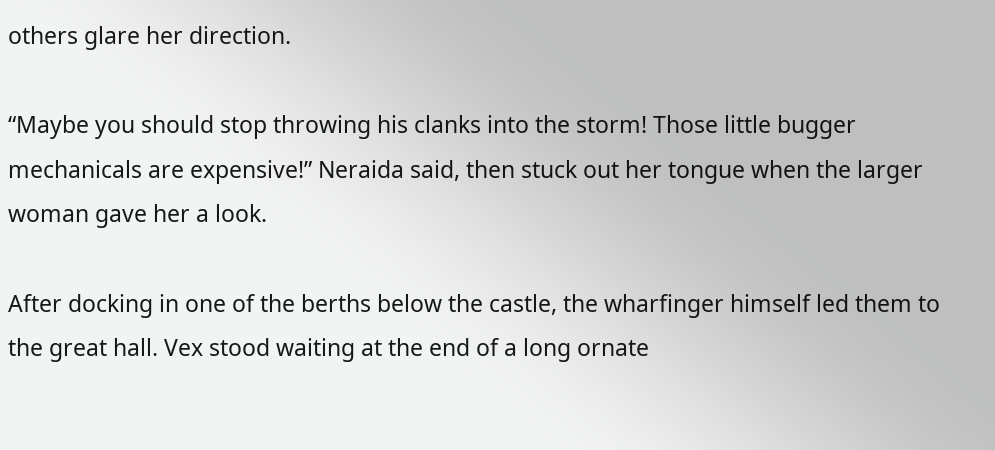others glare her direction.

“Maybe you should stop throwing his clanks into the storm! Those little bugger mechanicals are expensive!” Neraida said, then stuck out her tongue when the larger woman gave her a look.

After docking in one of the berths below the castle, the wharfinger himself led them to the great hall. Vex stood waiting at the end of a long ornate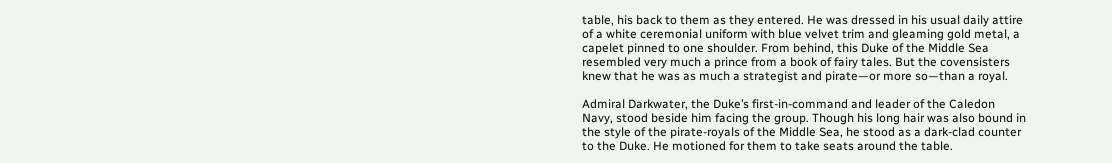table, his back to them as they entered. He was dressed in his usual daily attire of a white ceremonial uniform with blue velvet trim and gleaming gold metal, a capelet pinned to one shoulder. From behind, this Duke of the Middle Sea resembled very much a prince from a book of fairy tales. But the covensisters knew that he was as much a strategist and pirate—or more so—than a royal.

Admiral Darkwater, the Duke’s first-in-command and leader of the Caledon Navy, stood beside him facing the group. Though his long hair was also bound in the style of the pirate-royals of the Middle Sea, he stood as a dark-clad counter to the Duke. He motioned for them to take seats around the table.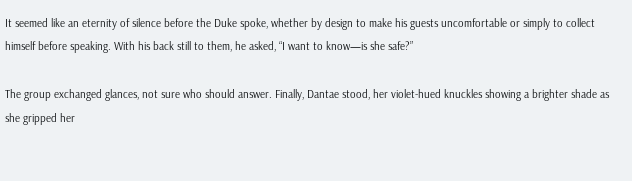It seemed like an eternity of silence before the Duke spoke, whether by design to make his guests uncomfortable or simply to collect himself before speaking. With his back still to them, he asked, “I want to know—is she safe?”

The group exchanged glances, not sure who should answer. Finally, Dantae stood, her violet-hued knuckles showing a brighter shade as she gripped her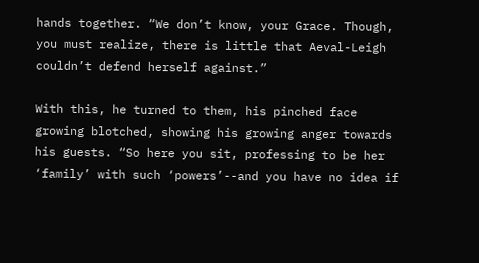hands together. “We don’t know, your Grace. Though, you must realize, there is little that Aeval-Leigh couldn’t defend herself against.”

With this, he turned to them, his pinched face growing blotched, showing his growing anger towards his guests. “So here you sit, professing to be her ‘family’ with such ‘powers’--and you have no idea if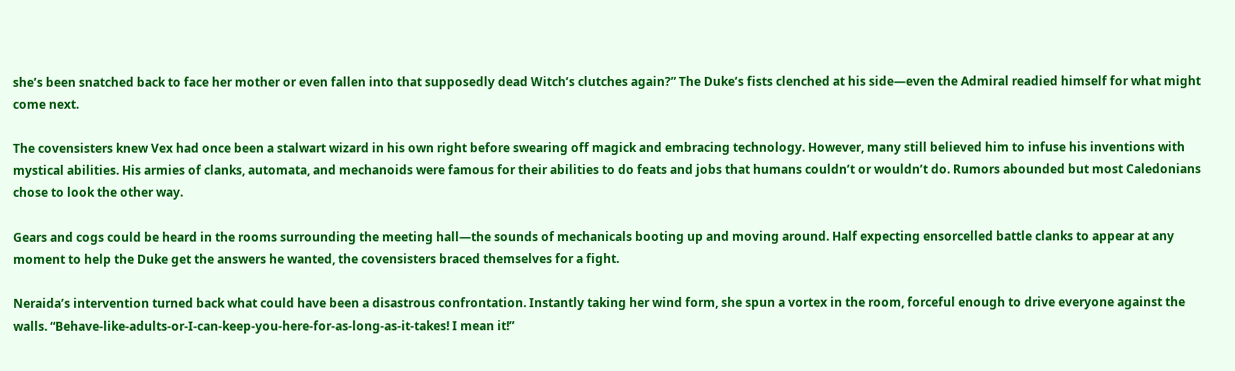she’s been snatched back to face her mother or even fallen into that supposedly dead Witch’s clutches again?” The Duke’s fists clenched at his side—even the Admiral readied himself for what might come next.

The covensisters knew Vex had once been a stalwart wizard in his own right before swearing off magick and embracing technology. However, many still believed him to infuse his inventions with mystical abilities. His armies of clanks, automata, and mechanoids were famous for their abilities to do feats and jobs that humans couldn’t or wouldn’t do. Rumors abounded but most Caledonians chose to look the other way.

Gears and cogs could be heard in the rooms surrounding the meeting hall—the sounds of mechanicals booting up and moving around. Half expecting ensorcelled battle clanks to appear at any moment to help the Duke get the answers he wanted, the covensisters braced themselves for a fight.

Neraida’s intervention turned back what could have been a disastrous confrontation. Instantly taking her wind form, she spun a vortex in the room, forceful enough to drive everyone against the walls. “Behave-like-adults-or-I-can-keep-you-here-for-as-long-as-it-takes! I mean it!”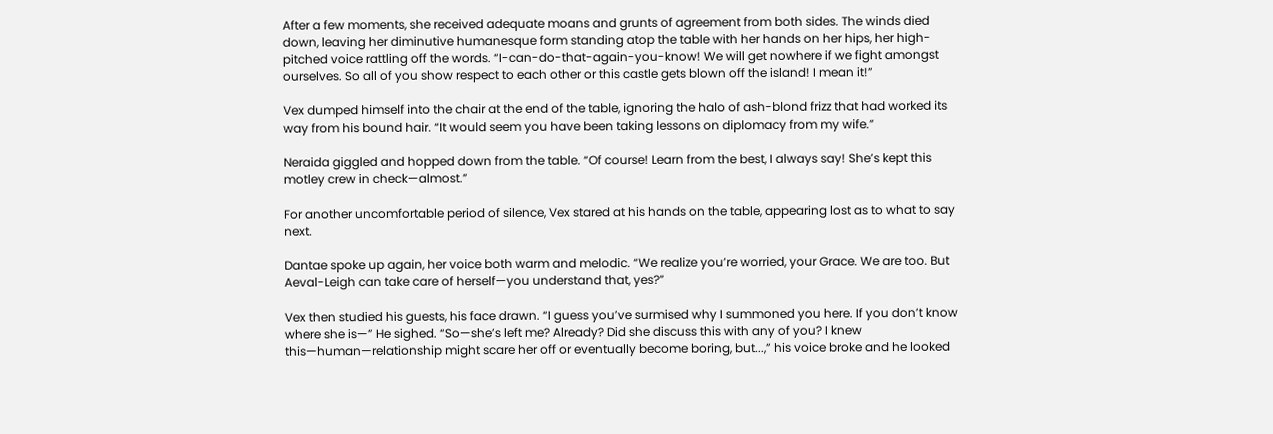After a few moments, she received adequate moans and grunts of agreement from both sides. The winds died down, leaving her diminutive humanesque form standing atop the table with her hands on her hips, her high-pitched voice rattling off the words. “I-can-do-that-again-you-know! We will get nowhere if we fight amongst ourselves. So all of you show respect to each other or this castle gets blown off the island! I mean it!”

Vex dumped himself into the chair at the end of the table, ignoring the halo of ash-blond frizz that had worked its way from his bound hair. “It would seem you have been taking lessons on diplomacy from my wife.”

Neraida giggled and hopped down from the table. “Of course! Learn from the best, I always say! She’s kept this motley crew in check—almost.”

For another uncomfortable period of silence, Vex stared at his hands on the table, appearing lost as to what to say next.

Dantae spoke up again, her voice both warm and melodic. “We realize you’re worried, your Grace. We are too. But Aeval-Leigh can take care of herself—you understand that, yes?”

Vex then studied his guests, his face drawn. “I guess you’ve surmised why I summoned you here. If you don’t know where she is—” He sighed. “So—she’s left me? Already? Did she discuss this with any of you? I knew this—human—relationship might scare her off or eventually become boring, but...,” his voice broke and he looked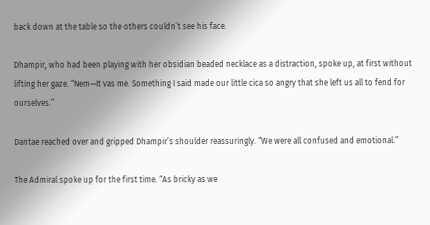back down at the table so the others couldn’t see his face.

Dhampir, who had been playing with her obsidian beaded necklace as a distraction, spoke up, at first without lifting her gaze. “Nem—It vas me. Something I said made our little cica so angry that she left us all to fend for ourselves.”

Dantae reached over and gripped Dhampir’s shoulder reassuringly. “We were all confused and emotional.”

The Admiral spoke up for the first time. “As bricky as we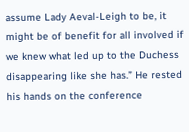assume Lady Aeval-Leigh to be, it might be of benefit for all involved if we knew what led up to the Duchess disappearing like she has.” He rested his hands on the conference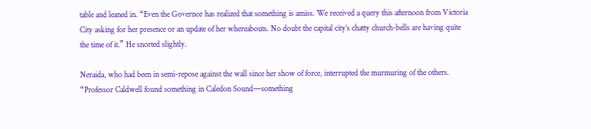table and leaned in. “Even the Governor has realized that something is amiss. We received a query this afternoon from Victoria City asking for her presence or an update of her whereabouts. No doubt the capital city’s chatty church-bells are having quite the time of it.” He snorted slightly.

Neraida, who had been in semi-repose against the wall since her show of force, interrupted the murmuring of the others. “Professor Caldwell found something in Caledon Sound—something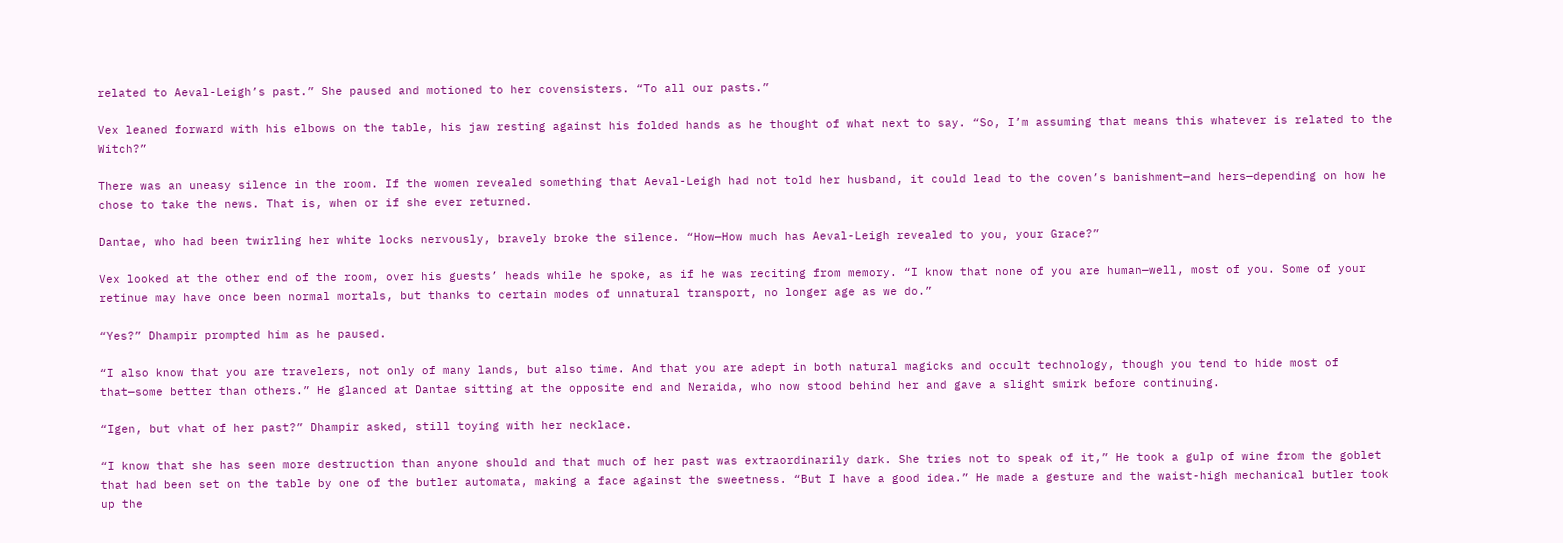related to Aeval-Leigh’s past.” She paused and motioned to her covensisters. “To all our pasts.”

Vex leaned forward with his elbows on the table, his jaw resting against his folded hands as he thought of what next to say. “So, I’m assuming that means this whatever is related to the Witch?”

There was an uneasy silence in the room. If the women revealed something that Aeval-Leigh had not told her husband, it could lead to the coven’s banishment—and hers—depending on how he chose to take the news. That is, when or if she ever returned.

Dantae, who had been twirling her white locks nervously, bravely broke the silence. “How—How much has Aeval-Leigh revealed to you, your Grace?”

Vex looked at the other end of the room, over his guests’ heads while he spoke, as if he was reciting from memory. “I know that none of you are human—well, most of you. Some of your retinue may have once been normal mortals, but thanks to certain modes of unnatural transport, no longer age as we do.”

“Yes?” Dhampir prompted him as he paused.

“I also know that you are travelers, not only of many lands, but also time. And that you are adept in both natural magicks and occult technology, though you tend to hide most of that—some better than others.” He glanced at Dantae sitting at the opposite end and Neraida, who now stood behind her and gave a slight smirk before continuing.

“Igen, but vhat of her past?” Dhampir asked, still toying with her necklace.

“I know that she has seen more destruction than anyone should and that much of her past was extraordinarily dark. She tries not to speak of it,” He took a gulp of wine from the goblet that had been set on the table by one of the butler automata, making a face against the sweetness. “But I have a good idea.” He made a gesture and the waist-high mechanical butler took up the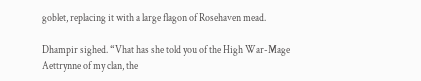goblet, replacing it with a large flagon of Rosehaven mead.

Dhampir sighed. “Vhat has she told you of the High War-Mage Aettrynne of my clan, the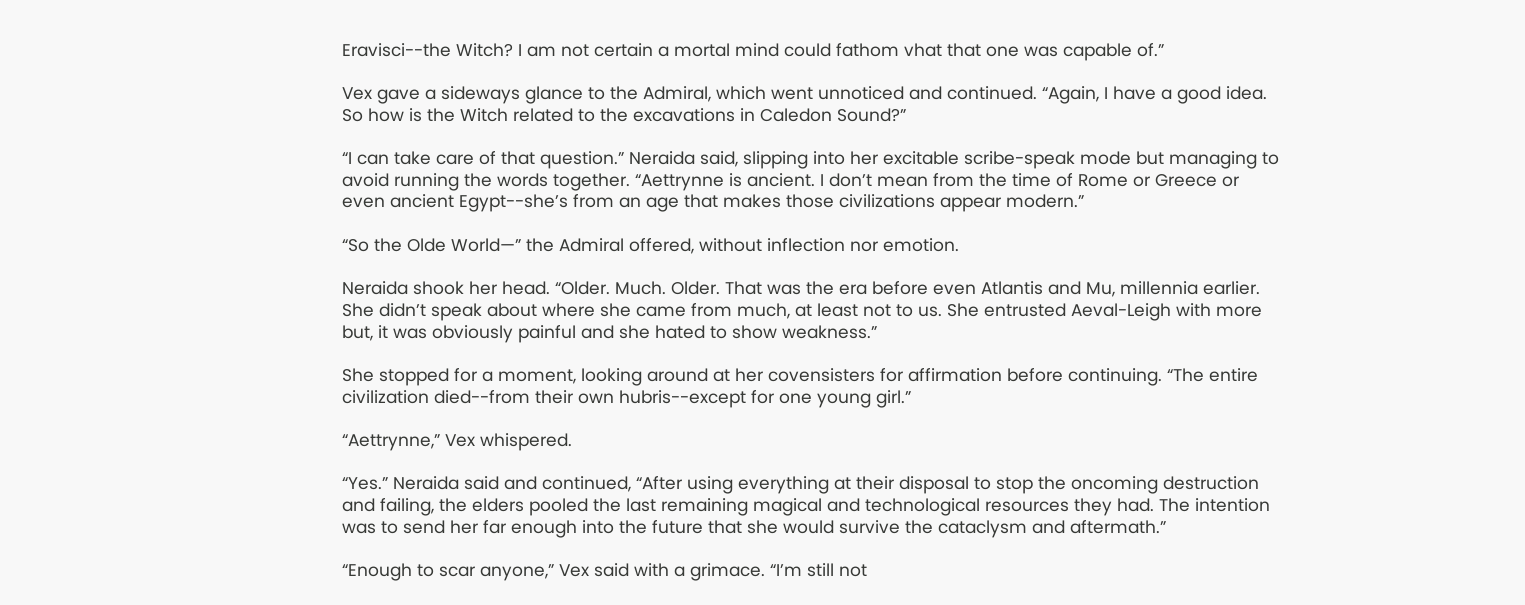Eravisci--the Witch? I am not certain a mortal mind could fathom vhat that one was capable of.”

Vex gave a sideways glance to the Admiral, which went unnoticed and continued. “Again, I have a good idea. So how is the Witch related to the excavations in Caledon Sound?”

“I can take care of that question.” Neraida said, slipping into her excitable scribe-speak mode but managing to avoid running the words together. “Aettrynne is ancient. I don’t mean from the time of Rome or Greece or even ancient Egypt--she’s from an age that makes those civilizations appear modern.”

“So the Olde World—” the Admiral offered, without inflection nor emotion.

Neraida shook her head. “Older. Much. Older. That was the era before even Atlantis and Mu, millennia earlier. She didn’t speak about where she came from much, at least not to us. She entrusted Aeval-Leigh with more but, it was obviously painful and she hated to show weakness.”

She stopped for a moment, looking around at her covensisters for affirmation before continuing. “The entire civilization died--from their own hubris--except for one young girl.”

“Aettrynne,” Vex whispered.

“Yes.” Neraida said and continued, “After using everything at their disposal to stop the oncoming destruction and failing, the elders pooled the last remaining magical and technological resources they had. The intention was to send her far enough into the future that she would survive the cataclysm and aftermath.”

“Enough to scar anyone,” Vex said with a grimace. “I’m still not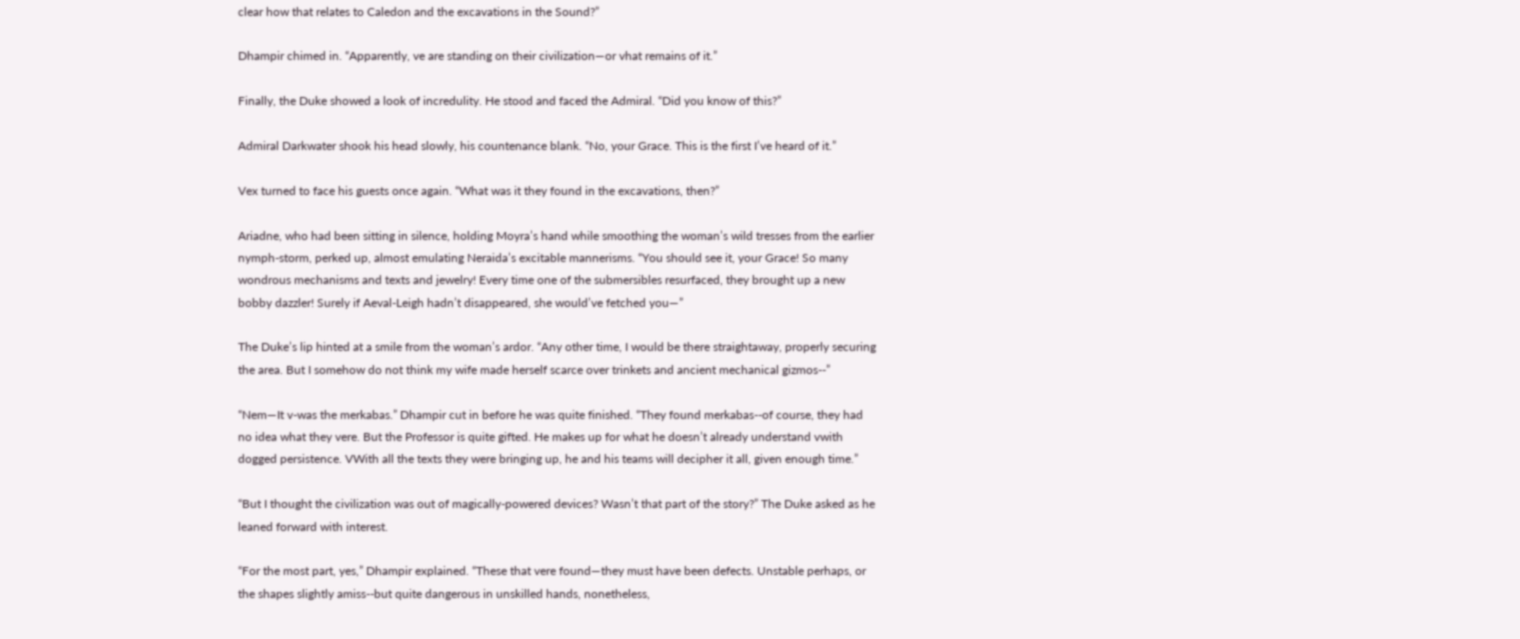clear how that relates to Caledon and the excavations in the Sound?”

Dhampir chimed in. “Apparently, ve are standing on their civilization—or vhat remains of it.”

Finally, the Duke showed a look of incredulity. He stood and faced the Admiral. “Did you know of this?”

Admiral Darkwater shook his head slowly, his countenance blank. “No, your Grace. This is the first I’ve heard of it.”

Vex turned to face his guests once again. “What was it they found in the excavations, then?”

Ariadne, who had been sitting in silence, holding Moyra’s hand while smoothing the woman’s wild tresses from the earlier nymph-storm, perked up, almost emulating Neraida’s excitable mannerisms. “You should see it, your Grace! So many wondrous mechanisms and texts and jewelry! Every time one of the submersibles resurfaced, they brought up a new bobby dazzler! Surely if Aeval-Leigh hadn’t disappeared, she would’ve fetched you—”

The Duke’s lip hinted at a smile from the woman’s ardor. “Any other time, I would be there straightaway, properly securing the area. But I somehow do not think my wife made herself scarce over trinkets and ancient mechanical gizmos--”

“Nem—It v-was the merkabas.” Dhampir cut in before he was quite finished. “They found merkabas--of course, they had no idea what they vere. But the Professor is quite gifted. He makes up for what he doesn’t already understand vwith dogged persistence. VWith all the texts they were bringing up, he and his teams will decipher it all, given enough time.”

“But I thought the civilization was out of magically-powered devices? Wasn’t that part of the story?” The Duke asked as he leaned forward with interest.

“For the most part, yes,” Dhampir explained. “These that vere found—they must have been defects. Unstable perhaps, or the shapes slightly amiss--but quite dangerous in unskilled hands, nonetheless,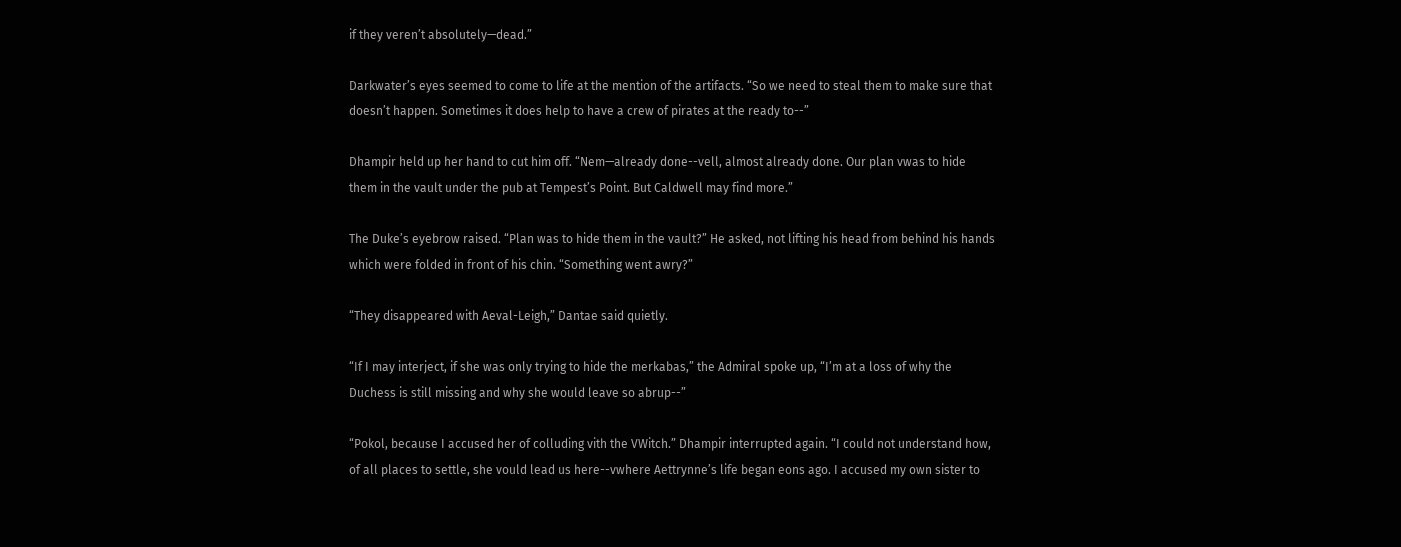if they veren’t absolutely—dead.”

Darkwater’s eyes seemed to come to life at the mention of the artifacts. “So we need to steal them to make sure that doesn’t happen. Sometimes it does help to have a crew of pirates at the ready to--”

Dhampir held up her hand to cut him off. “Nem—already done--vell, almost already done. Our plan vwas to hide them in the vault under the pub at Tempest’s Point. But Caldwell may find more.”

The Duke’s eyebrow raised. “Plan was to hide them in the vault?” He asked, not lifting his head from behind his hands which were folded in front of his chin. “Something went awry?”

“They disappeared with Aeval-Leigh,” Dantae said quietly.

“If I may interject, if she was only trying to hide the merkabas,” the Admiral spoke up, “I’m at a loss of why the Duchess is still missing and why she would leave so abrup--”

“Pokol, because I accused her of colluding vith the VWitch.” Dhampir interrupted again. “I could not understand how, of all places to settle, she vould lead us here--vwhere Aettrynne’s life began eons ago. I accused my own sister to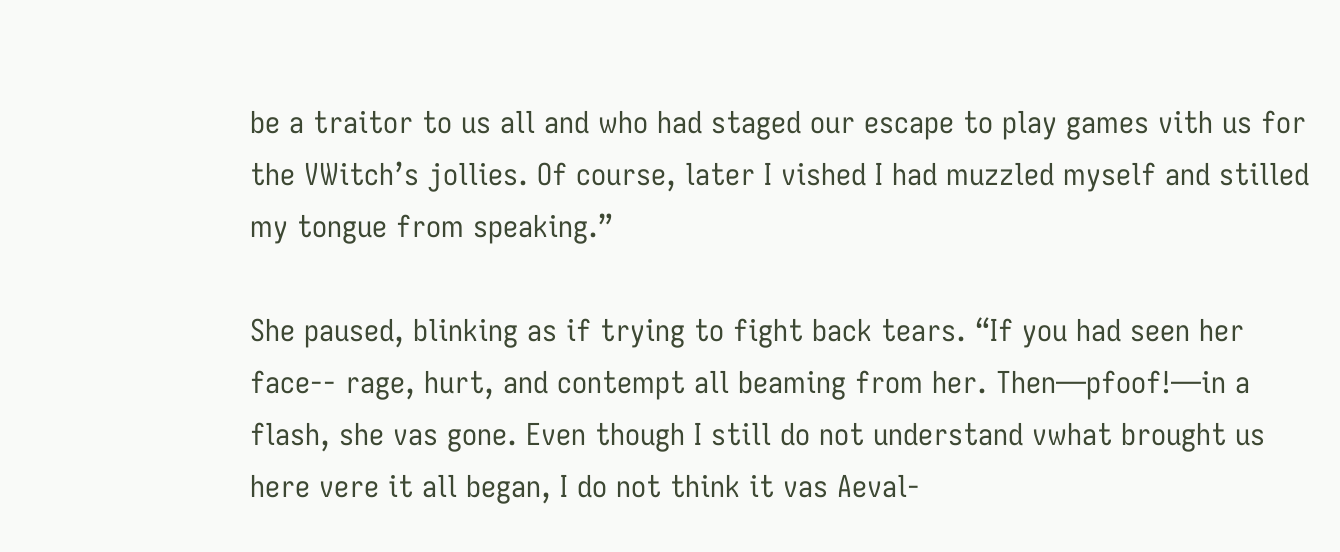be a traitor to us all and who had staged our escape to play games vith us for the VWitch’s jollies. Of course, later I vished I had muzzled myself and stilled my tongue from speaking.”

She paused, blinking as if trying to fight back tears. “If you had seen her face-- rage, hurt, and contempt all beaming from her. Then—pfoof!—in a flash, she vas gone. Even though I still do not understand vwhat brought us here vere it all began, I do not think it vas Aeval-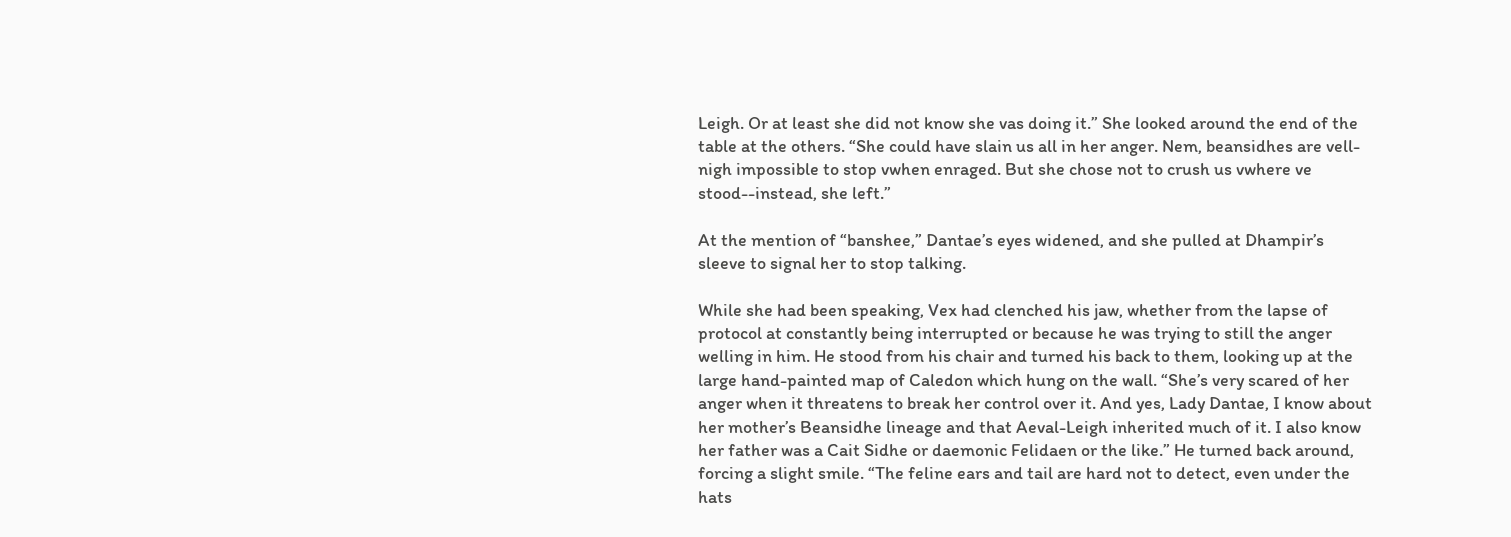Leigh. Or at least she did not know she vas doing it.” She looked around the end of the table at the others. “She could have slain us all in her anger. Nem, beansidhes are vell-nigh impossible to stop vwhen enraged. But she chose not to crush us vwhere ve stood--instead, she left.”

At the mention of “banshee,” Dantae’s eyes widened, and she pulled at Dhampir’s sleeve to signal her to stop talking.

While she had been speaking, Vex had clenched his jaw, whether from the lapse of protocol at constantly being interrupted or because he was trying to still the anger welling in him. He stood from his chair and turned his back to them, looking up at the large hand-painted map of Caledon which hung on the wall. “She’s very scared of her anger when it threatens to break her control over it. And yes, Lady Dantae, I know about her mother’s Beansidhe lineage and that Aeval-Leigh inherited much of it. I also know her father was a Cait Sidhe or daemonic Felidaen or the like.” He turned back around, forcing a slight smile. “The feline ears and tail are hard not to detect, even under the hats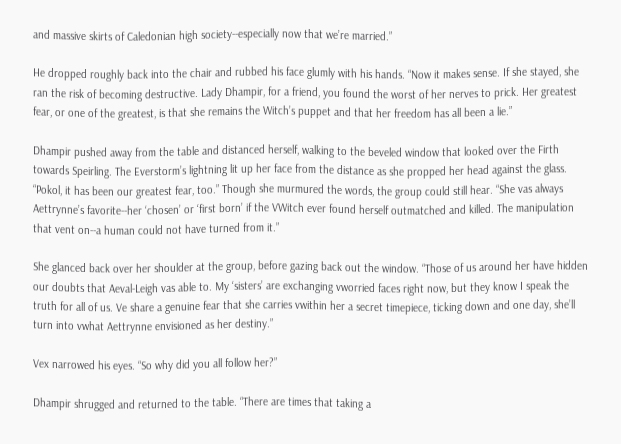and massive skirts of Caledonian high society--especially now that we’re married.”

He dropped roughly back into the chair and rubbed his face glumly with his hands. “Now it makes sense. If she stayed, she ran the risk of becoming destructive. Lady Dhampir, for a friend, you found the worst of her nerves to prick. Her greatest fear, or one of the greatest, is that she remains the Witch’s puppet and that her freedom has all been a lie.”

Dhampir pushed away from the table and distanced herself, walking to the beveled window that looked over the Firth towards Speirling. The Everstorm’s lightning lit up her face from the distance as she propped her head against the glass. “Pokol, it has been our greatest fear, too.” Though she murmured the words, the group could still hear. “She vas always Aettrynne’s favorite--her ‘chosen’ or ‘first born’ if the VWitch ever found herself outmatched and killed. The manipulation that vent on--a human could not have turned from it.”

She glanced back over her shoulder at the group, before gazing back out the window. “Those of us around her have hidden our doubts that Aeval-Leigh vas able to. My ‘sisters’ are exchanging vworried faces right now, but they know I speak the truth for all of us. Ve share a genuine fear that she carries vwithin her a secret timepiece, ticking down and one day, she’ll turn into vwhat Aettrynne envisioned as her destiny.”

Vex narrowed his eyes. “So why did you all follow her?”

Dhampir shrugged and returned to the table. “There are times that taking a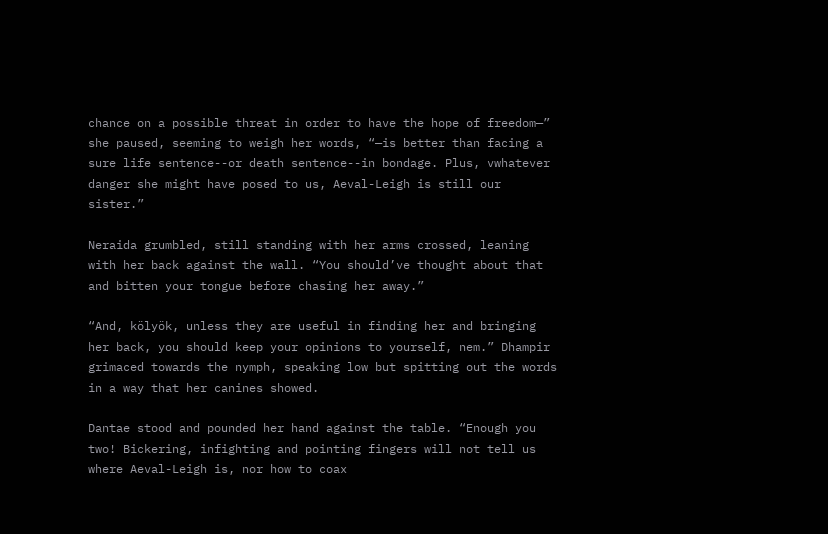chance on a possible threat in order to have the hope of freedom—” she paused, seeming to weigh her words, “—is better than facing a sure life sentence--or death sentence--in bondage. Plus, vwhatever danger she might have posed to us, Aeval-Leigh is still our sister.”

Neraida grumbled, still standing with her arms crossed, leaning with her back against the wall. “You should’ve thought about that and bitten your tongue before chasing her away.”

“And, kölyök, unless they are useful in finding her and bringing her back, you should keep your opinions to yourself, nem.” Dhampir grimaced towards the nymph, speaking low but spitting out the words in a way that her canines showed.

Dantae stood and pounded her hand against the table. “Enough you two! Bickering, infighting and pointing fingers will not tell us where Aeval-Leigh is, nor how to coax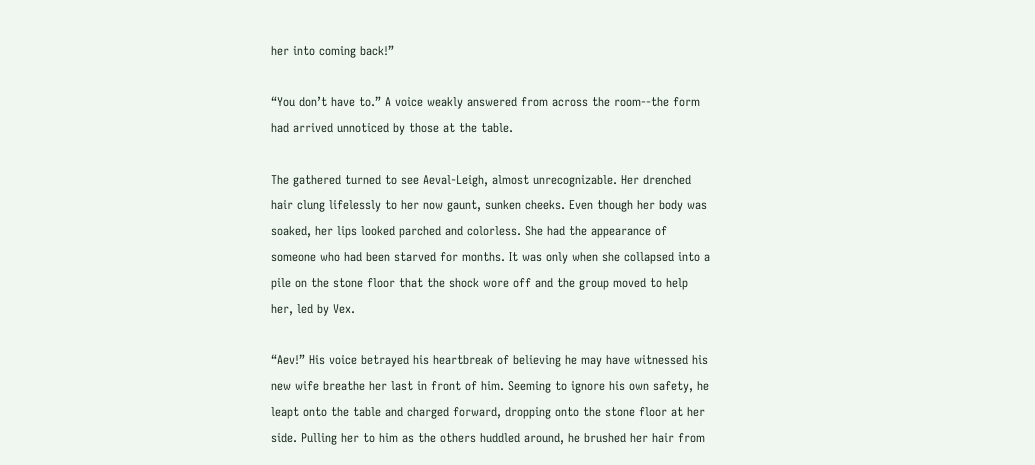her into coming back!”

“You don’t have to.” A voice weakly answered from across the room--the form had arrived unnoticed by those at the table.

The gathered turned to see Aeval-Leigh, almost unrecognizable. Her drenched hair clung lifelessly to her now gaunt, sunken cheeks. Even though her body was soaked, her lips looked parched and colorless. She had the appearance of someone who had been starved for months. It was only when she collapsed into a pile on the stone floor that the shock wore off and the group moved to help her, led by Vex.

“Aev!” His voice betrayed his heartbreak of believing he may have witnessed his new wife breathe her last in front of him. Seeming to ignore his own safety, he leapt onto the table and charged forward, dropping onto the stone floor at her side. Pulling her to him as the others huddled around, he brushed her hair from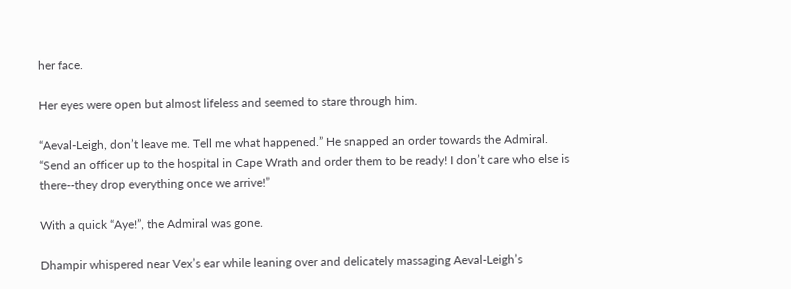her face.

Her eyes were open but almost lifeless and seemed to stare through him.

“Aeval-Leigh, don’t leave me. Tell me what happened.” He snapped an order towards the Admiral. “Send an officer up to the hospital in Cape Wrath and order them to be ready! I don’t care who else is there--they drop everything once we arrive!”

With a quick “Aye!”, the Admiral was gone.

Dhampir whispered near Vex’s ear while leaning over and delicately massaging Aeval-Leigh’s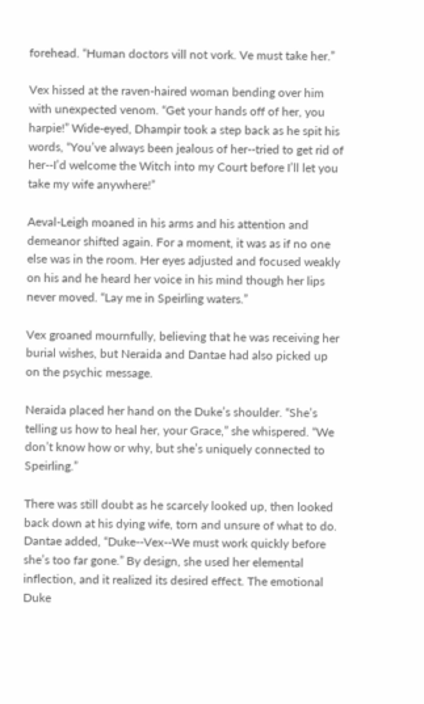forehead. “Human doctors vill not vork. Ve must take her.”

Vex hissed at the raven-haired woman bending over him with unexpected venom. “Get your hands off of her, you harpie!” Wide-eyed, Dhampir took a step back as he spit his words, “You’ve always been jealous of her--tried to get rid of her--I’d welcome the Witch into my Court before I’ll let you take my wife anywhere!”

Aeval-Leigh moaned in his arms and his attention and demeanor shifted again. For a moment, it was as if no one else was in the room. Her eyes adjusted and focused weakly on his and he heard her voice in his mind though her lips never moved. “Lay me in Speirling waters.”

Vex groaned mournfully, believing that he was receiving her burial wishes, but Neraida and Dantae had also picked up on the psychic message.

Neraida placed her hand on the Duke’s shoulder. “She’s telling us how to heal her, your Grace,” she whispered. “We don’t know how or why, but she’s uniquely connected to Speirling.”

There was still doubt as he scarcely looked up, then looked back down at his dying wife, torn and unsure of what to do. Dantae added, “Duke--Vex--We must work quickly before she’s too far gone.” By design, she used her elemental inflection, and it realized its desired effect. The emotional Duke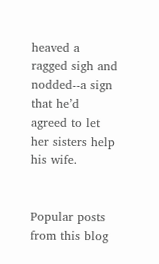heaved a ragged sigh and nodded--a sign that he’d agreed to let her sisters help his wife.


Popular posts from this blog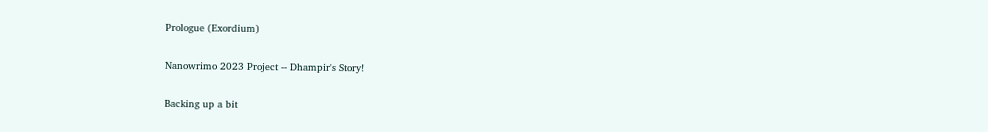Prologue (Exordium)

Nanowrimo 2023 Project -- Dhampir's Story!

Backing up a bit